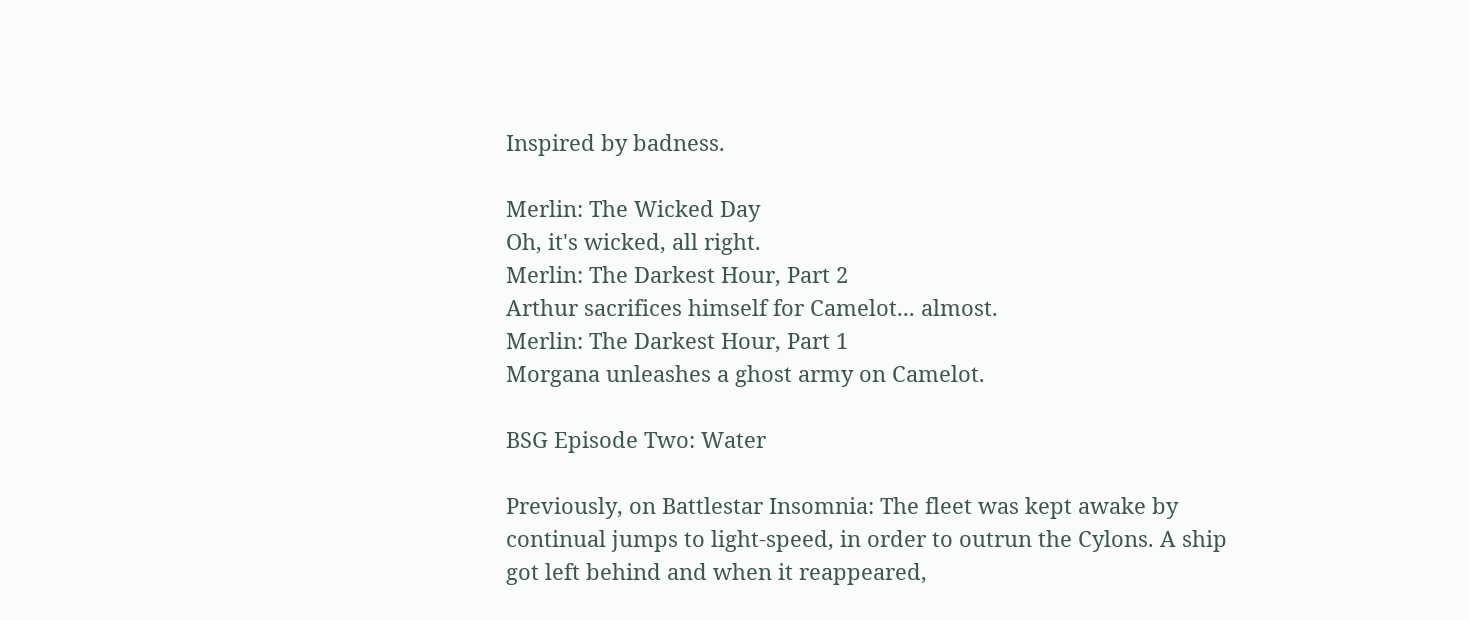Inspired by badness.

Merlin: The Wicked Day
Oh, it's wicked, all right.
Merlin: The Darkest Hour, Part 2
Arthur sacrifices himself for Camelot... almost.
Merlin: The Darkest Hour, Part 1
Morgana unleashes a ghost army on Camelot.

BSG Episode Two: Water

Previously, on Battlestar Insomnia: The fleet was kept awake by continual jumps to light-speed, in order to outrun the Cylons. A ship got left behind and when it reappeared,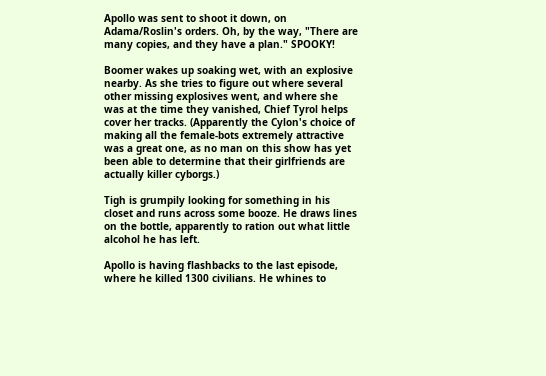Apollo was sent to shoot it down, on Adama/Roslin's orders. Oh, by the way, "There are many copies, and they have a plan." SPOOKY!

Boomer wakes up soaking wet, with an explosive nearby. As she tries to figure out where several other missing explosives went, and where she was at the time they vanished, Chief Tyrol helps cover her tracks. (Apparently the Cylon's choice of making all the female-bots extremely attractive was a great one, as no man on this show has yet been able to determine that their girlfriends are actually killer cyborgs.)

Tigh is grumpily looking for something in his closet and runs across some booze. He draws lines on the bottle, apparently to ration out what little alcohol he has left.

Apollo is having flashbacks to the last episode, where he killed 1300 civilians. He whines to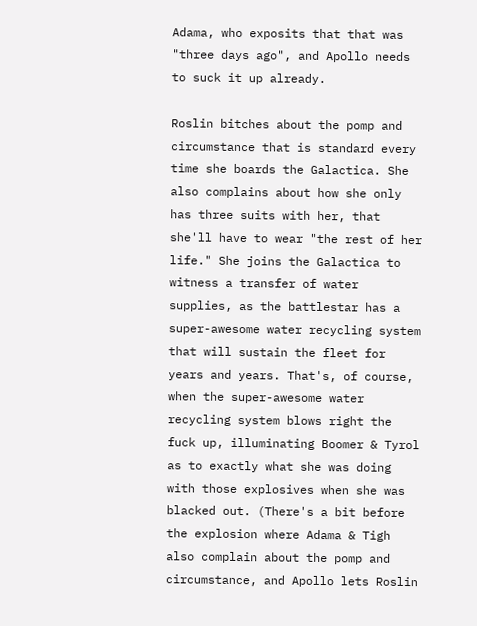Adama, who exposits that that was "three days ago", and Apollo needs to suck it up already.

Roslin bitches about the pomp and circumstance that is standard every time she boards the Galactica. She also complains about how she only has three suits with her, that she'll have to wear "the rest of her life." She joins the Galactica to witness a transfer of water supplies, as the battlestar has a super-awesome water recycling system that will sustain the fleet for years and years. That's, of course, when the super-awesome water recycling system blows right the fuck up, illuminating Boomer & Tyrol as to exactly what she was doing with those explosives when she was blacked out. (There's a bit before the explosion where Adama & Tigh also complain about the pomp and circumstance, and Apollo lets Roslin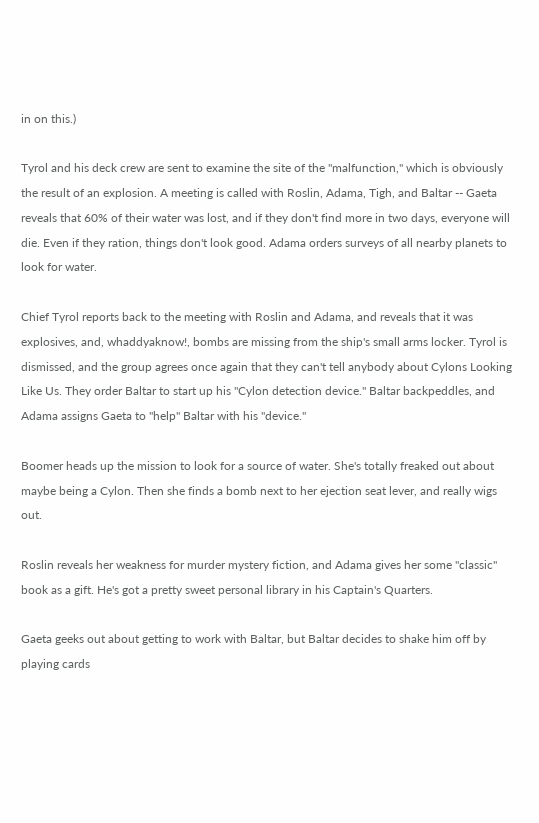in on this.)

Tyrol and his deck crew are sent to examine the site of the "malfunction," which is obviously the result of an explosion. A meeting is called with Roslin, Adama, Tigh, and Baltar -- Gaeta reveals that 60% of their water was lost, and if they don't find more in two days, everyone will die. Even if they ration, things don't look good. Adama orders surveys of all nearby planets to look for water.

Chief Tyrol reports back to the meeting with Roslin and Adama, and reveals that it was explosives, and, whaddyaknow!, bombs are missing from the ship's small arms locker. Tyrol is dismissed, and the group agrees once again that they can't tell anybody about Cylons Looking Like Us. They order Baltar to start up his "Cylon detection device." Baltar backpeddles, and Adama assigns Gaeta to "help" Baltar with his "device."

Boomer heads up the mission to look for a source of water. She's totally freaked out about maybe being a Cylon. Then she finds a bomb next to her ejection seat lever, and really wigs out.

Roslin reveals her weakness for murder mystery fiction, and Adama gives her some "classic" book as a gift. He's got a pretty sweet personal library in his Captain's Quarters.

Gaeta geeks out about getting to work with Baltar, but Baltar decides to shake him off by playing cards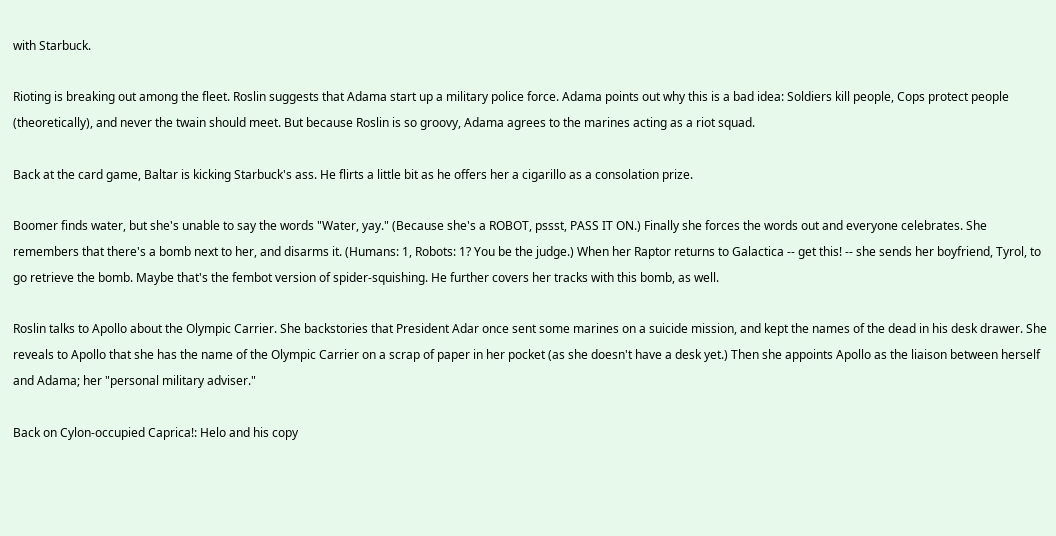with Starbuck.

Rioting is breaking out among the fleet. Roslin suggests that Adama start up a military police force. Adama points out why this is a bad idea: Soldiers kill people, Cops protect people (theoretically), and never the twain should meet. But because Roslin is so groovy, Adama agrees to the marines acting as a riot squad.

Back at the card game, Baltar is kicking Starbuck's ass. He flirts a little bit as he offers her a cigarillo as a consolation prize.

Boomer finds water, but she's unable to say the words "Water, yay." (Because she's a ROBOT, pssst, PASS IT ON.) Finally she forces the words out and everyone celebrates. She remembers that there's a bomb next to her, and disarms it. (Humans: 1, Robots: 1? You be the judge.) When her Raptor returns to Galactica -- get this! -- she sends her boyfriend, Tyrol, to go retrieve the bomb. Maybe that's the fembot version of spider-squishing. He further covers her tracks with this bomb, as well.

Roslin talks to Apollo about the Olympic Carrier. She backstories that President Adar once sent some marines on a suicide mission, and kept the names of the dead in his desk drawer. She reveals to Apollo that she has the name of the Olympic Carrier on a scrap of paper in her pocket (as she doesn't have a desk yet.) Then she appoints Apollo as the liaison between herself and Adama; her "personal military adviser."

Back on Cylon-occupied Caprica!: Helo and his copy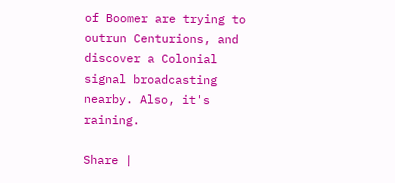of Boomer are trying to outrun Centurions, and discover a Colonial signal broadcasting nearby. Also, it's raining.

Share |